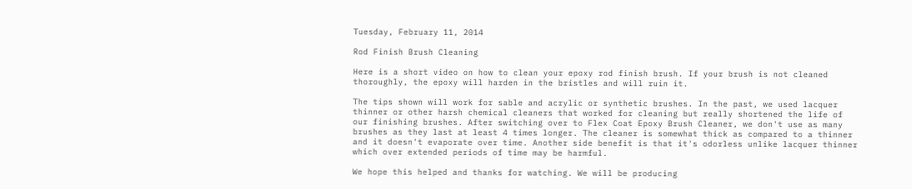Tuesday, February 11, 2014

Rod Finish Brush Cleaning

Here is a short video on how to clean your epoxy rod finish brush. If your brush is not cleaned thoroughly, the epoxy will harden in the bristles and will ruin it.

The tips shown will work for sable and acrylic or synthetic brushes. In the past, we used lacquer thinner or other harsh chemical cleaners that worked for cleaning but really shortened the life of our finishing brushes. After switching over to Flex Coat Epoxy Brush Cleaner, we don't use as many brushes as they last at least 4 times longer. The cleaner is somewhat thick as compared to a thinner and it doesn't evaporate over time. Another side benefit is that it's odorless unlike lacquer thinner which over extended periods of time may be harmful.

We hope this helped and thanks for watching. We will be producing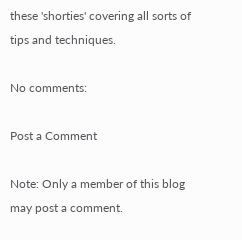these 'shorties' covering all sorts of tips and techniques.

No comments:

Post a Comment

Note: Only a member of this blog may post a comment.